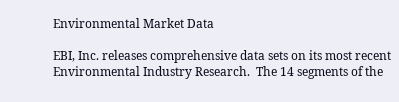Environmental Market Data

EBI, Inc. releases comprehensive data sets on its most recent Environmental Industry Research.  The 14 segments of the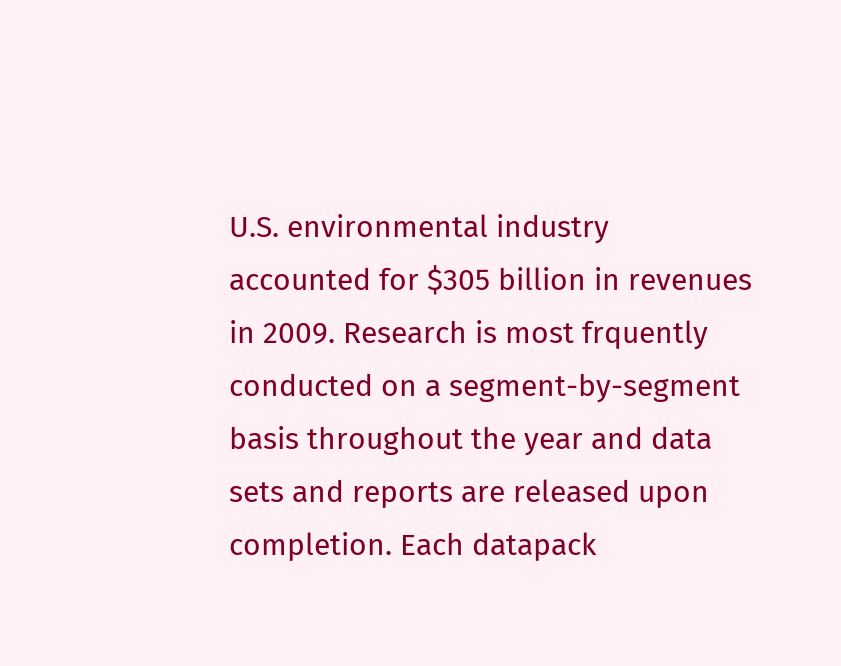U.S. environmental industry accounted for $305 billion in revenues in 2009. Research is most frquently conducted on a segment-by-segment basis throughout the year and data sets and reports are released upon completion. Each datapack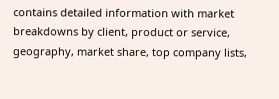contains detailed information with market breakdowns by client, product or service, geography, market share, top company lists,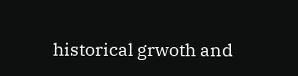historical grwoth and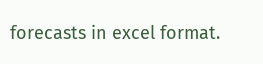forecasts in excel format.